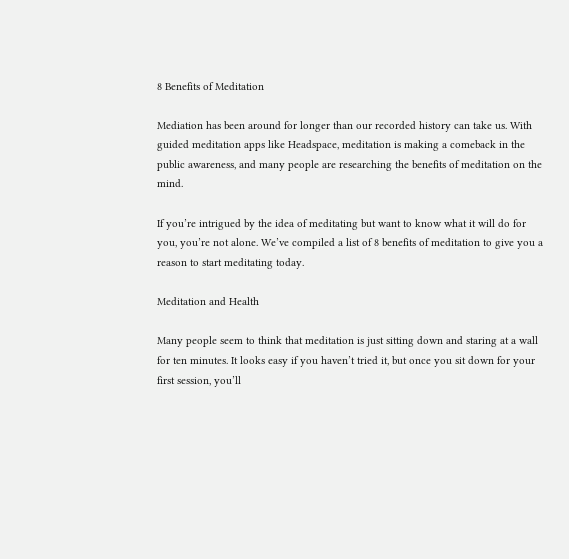8 Benefits of Meditation

Mediation has been around for longer than our recorded history can take us. With guided meditation apps like Headspace, meditation is making a comeback in the public awareness, and many people are researching the benefits of meditation on the mind.

If you’re intrigued by the idea of meditating but want to know what it will do for you, you’re not alone. We’ve compiled a list of 8 benefits of meditation to give you a reason to start meditating today.

Meditation and Health

Many people seem to think that meditation is just sitting down and staring at a wall for ten minutes. It looks easy if you haven’t tried it, but once you sit down for your first session, you’ll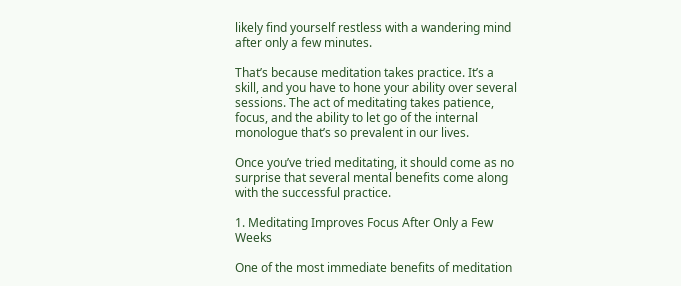likely find yourself restless with a wandering mind after only a few minutes.

That’s because meditation takes practice. It’s a skill, and you have to hone your ability over several sessions. The act of meditating takes patience, focus, and the ability to let go of the internal monologue that’s so prevalent in our lives.

Once you’ve tried meditating, it should come as no surprise that several mental benefits come along with the successful practice.

1. Meditating Improves Focus After Only a Few Weeks

One of the most immediate benefits of meditation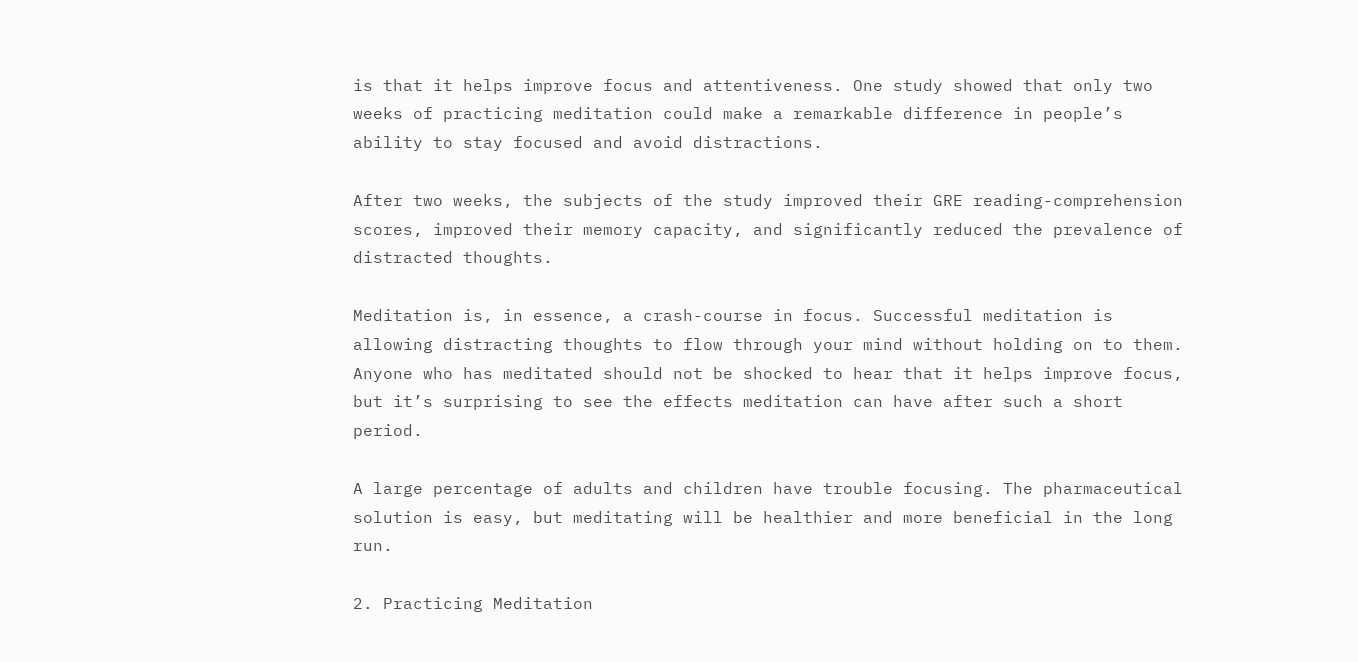is that it helps improve focus and attentiveness. One study showed that only two weeks of practicing meditation could make a remarkable difference in people’s ability to stay focused and avoid distractions.

After two weeks, the subjects of the study improved their GRE reading-comprehension scores, improved their memory capacity, and significantly reduced the prevalence of distracted thoughts.

Meditation is, in essence, a crash-course in focus. Successful meditation is allowing distracting thoughts to flow through your mind without holding on to them. Anyone who has meditated should not be shocked to hear that it helps improve focus, but it’s surprising to see the effects meditation can have after such a short period.

A large percentage of adults and children have trouble focusing. The pharmaceutical solution is easy, but meditating will be healthier and more beneficial in the long run.

2. Practicing Meditation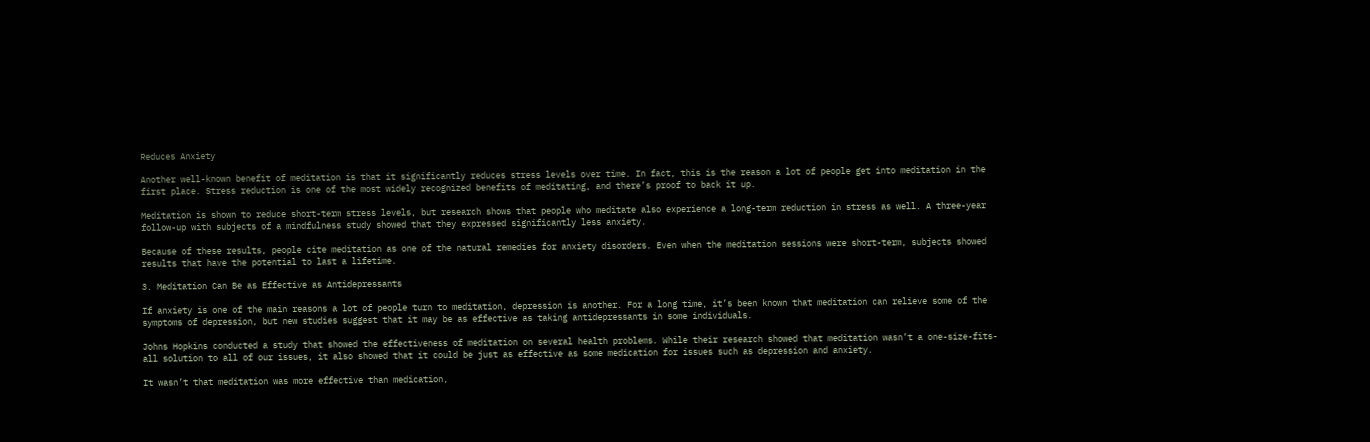Reduces Anxiety

Another well-known benefit of meditation is that it significantly reduces stress levels over time. In fact, this is the reason a lot of people get into meditation in the first place. Stress reduction is one of the most widely recognized benefits of meditating, and there’s proof to back it up.

Meditation is shown to reduce short-term stress levels, but research shows that people who meditate also experience a long-term reduction in stress as well. A three-year follow-up with subjects of a mindfulness study showed that they expressed significantly less anxiety.

Because of these results, people cite meditation as one of the natural remedies for anxiety disorders. Even when the meditation sessions were short-term, subjects showed results that have the potential to last a lifetime.

3. Meditation Can Be as Effective as Antidepressants

If anxiety is one of the main reasons a lot of people turn to meditation, depression is another. For a long time, it’s been known that meditation can relieve some of the symptoms of depression, but new studies suggest that it may be as effective as taking antidepressants in some individuals.

Johns Hopkins conducted a study that showed the effectiveness of meditation on several health problems. While their research showed that meditation wasn’t a one-size-fits-all solution to all of our issues, it also showed that it could be just as effective as some medication for issues such as depression and anxiety.

It wasn’t that meditation was more effective than medication,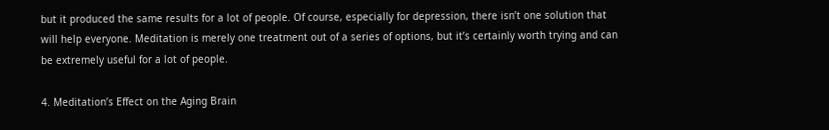but it produced the same results for a lot of people. Of course, especially for depression, there isn’t one solution that will help everyone. Meditation is merely one treatment out of a series of options, but it’s certainly worth trying and can be extremely useful for a lot of people.

4. Meditation’s Effect on the Aging Brain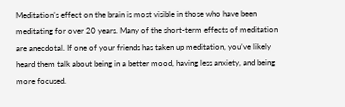Meditation’s effect on the brain is most visible in those who have been meditating for over 20 years. Many of the short-term effects of meditation are anecdotal. If one of your friends has taken up meditation, you’ve likely heard them talk about being in a better mood, having less anxiety, and being more focused.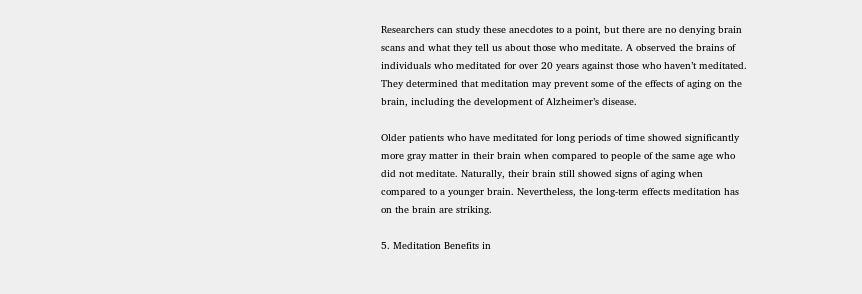Researchers can study these anecdotes to a point, but there are no denying brain scans and what they tell us about those who meditate. A observed the brains of individuals who meditated for over 20 years against those who haven’t meditated. They determined that meditation may prevent some of the effects of aging on the brain, including the development of Alzheimer’s disease.

Older patients who have meditated for long periods of time showed significantly more gray matter in their brain when compared to people of the same age who did not meditate. Naturally, their brain still showed signs of aging when compared to a younger brain. Nevertheless, the long-term effects meditation has on the brain are striking.

5. Meditation Benefits in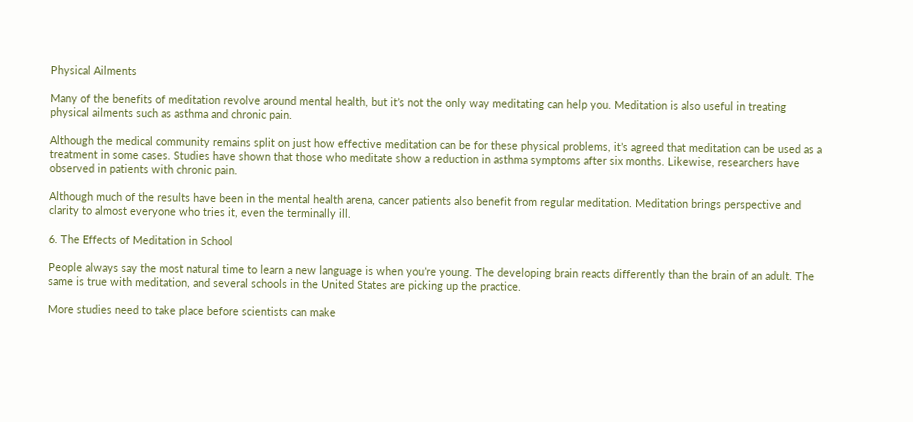Physical Ailments

Many of the benefits of meditation revolve around mental health, but it’s not the only way meditating can help you. Meditation is also useful in treating physical ailments such as asthma and chronic pain.

Although the medical community remains split on just how effective meditation can be for these physical problems, it’s agreed that meditation can be used as a treatment in some cases. Studies have shown that those who meditate show a reduction in asthma symptoms after six months. Likewise, researchers have observed in patients with chronic pain.

Although much of the results have been in the mental health arena, cancer patients also benefit from regular meditation. Meditation brings perspective and clarity to almost everyone who tries it, even the terminally ill.

6. The Effects of Meditation in School

People always say the most natural time to learn a new language is when you’re young. The developing brain reacts differently than the brain of an adult. The same is true with meditation, and several schools in the United States are picking up the practice.

More studies need to take place before scientists can make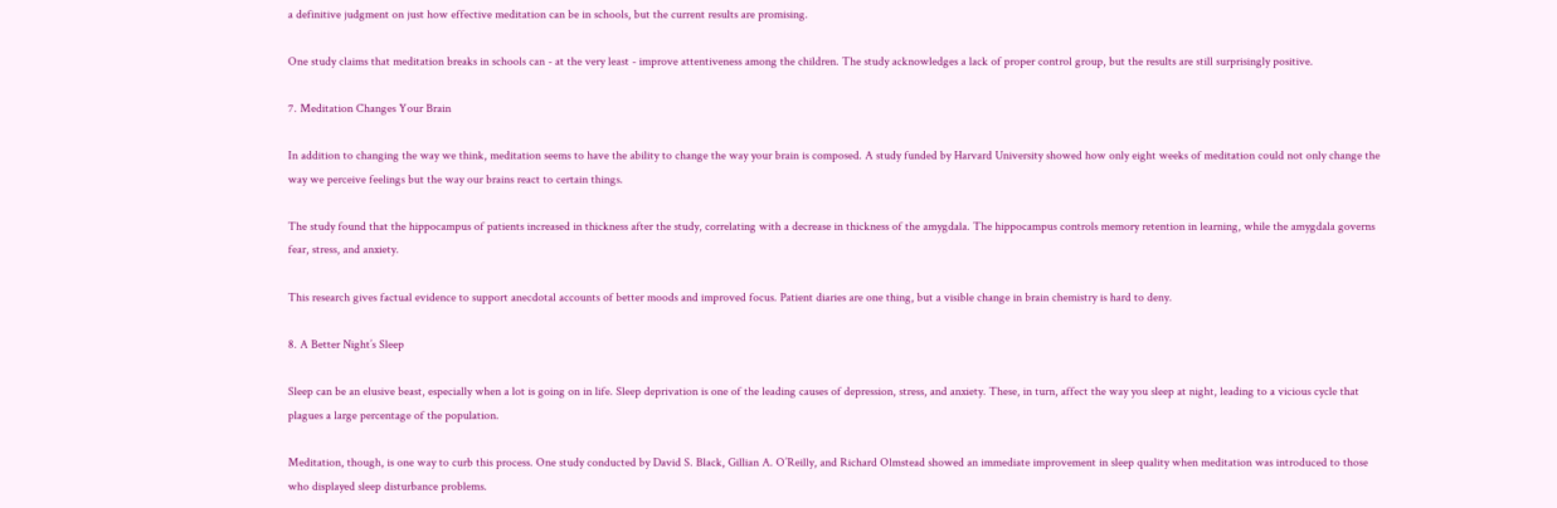a definitive judgment on just how effective meditation can be in schools, but the current results are promising.

One study claims that meditation breaks in schools can - at the very least - improve attentiveness among the children. The study acknowledges a lack of proper control group, but the results are still surprisingly positive.

7. Meditation Changes Your Brain

In addition to changing the way we think, meditation seems to have the ability to change the way your brain is composed. A study funded by Harvard University showed how only eight weeks of meditation could not only change the way we perceive feelings but the way our brains react to certain things.

The study found that the hippocampus of patients increased in thickness after the study, correlating with a decrease in thickness of the amygdala. The hippocampus controls memory retention in learning, while the amygdala governs fear, stress, and anxiety.

This research gives factual evidence to support anecdotal accounts of better moods and improved focus. Patient diaries are one thing, but a visible change in brain chemistry is hard to deny.

8. A Better Night’s Sleep

Sleep can be an elusive beast, especially when a lot is going on in life. Sleep deprivation is one of the leading causes of depression, stress, and anxiety. These, in turn, affect the way you sleep at night, leading to a vicious cycle that plagues a large percentage of the population.

Meditation, though, is one way to curb this process. One study conducted by David S. Black, Gillian A. O’Reilly, and Richard Olmstead showed an immediate improvement in sleep quality when meditation was introduced to those who displayed sleep disturbance problems.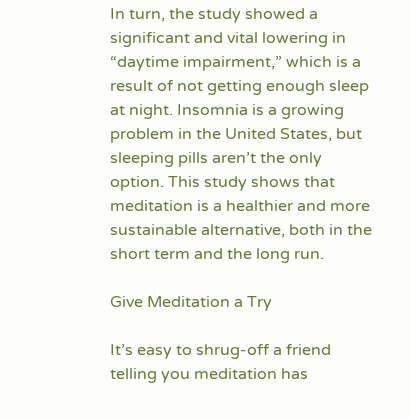In turn, the study showed a significant and vital lowering in “daytime impairment,” which is a result of not getting enough sleep at night. Insomnia is a growing problem in the United States, but sleeping pills aren’t the only option. This study shows that meditation is a healthier and more sustainable alternative, both in the short term and the long run.

Give Meditation a Try

It’s easy to shrug-off a friend telling you meditation has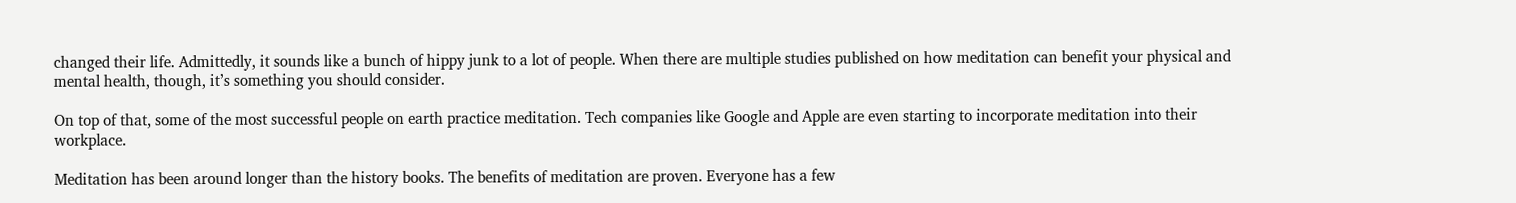changed their life. Admittedly, it sounds like a bunch of hippy junk to a lot of people. When there are multiple studies published on how meditation can benefit your physical and mental health, though, it’s something you should consider.

On top of that, some of the most successful people on earth practice meditation. Tech companies like Google and Apple are even starting to incorporate meditation into their workplace.

Meditation has been around longer than the history books. The benefits of meditation are proven. Everyone has a few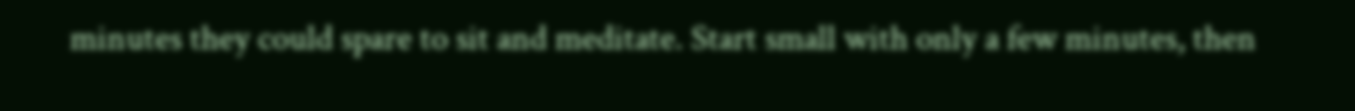minutes they could spare to sit and meditate. Start small with only a few minutes, then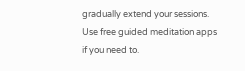gradually extend your sessions. Use free guided meditation apps if you need to.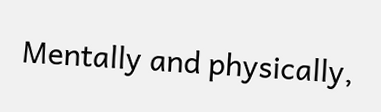Mentally and physically,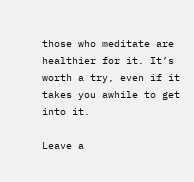those who meditate are healthier for it. It’s worth a try, even if it takes you awhile to get into it.

Leave a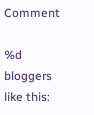Comment

%d bloggers like this: